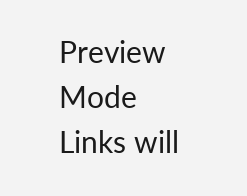Preview Mode Links will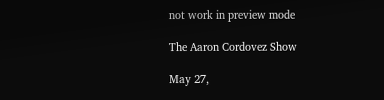not work in preview mode

The Aaron Cordovez Show

May 27,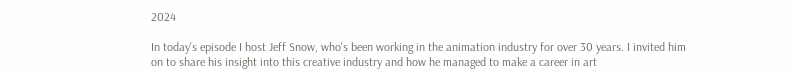2024

In today's episode I host Jeff Snow, who's been working in the animation industry for over 30 years. I invited him on to share his insight into this creative industry and how he managed to make a career in art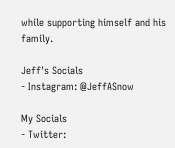while supporting himself and his family.

Jeff's Socials
- Instagram: @JeffASnow

My Socials
- Twitter: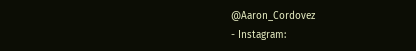@Aaron_Cordovez
- Instagram: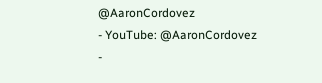@AaronCordovez
- YouTube: @AaronCordovez
-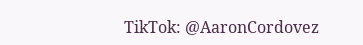TikTok: @AaronCordovez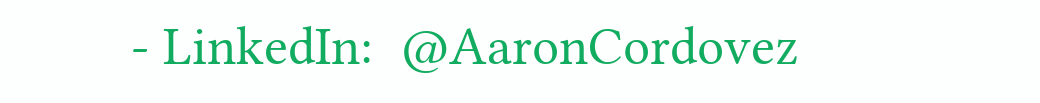- LinkedIn:  @AaronCordovez